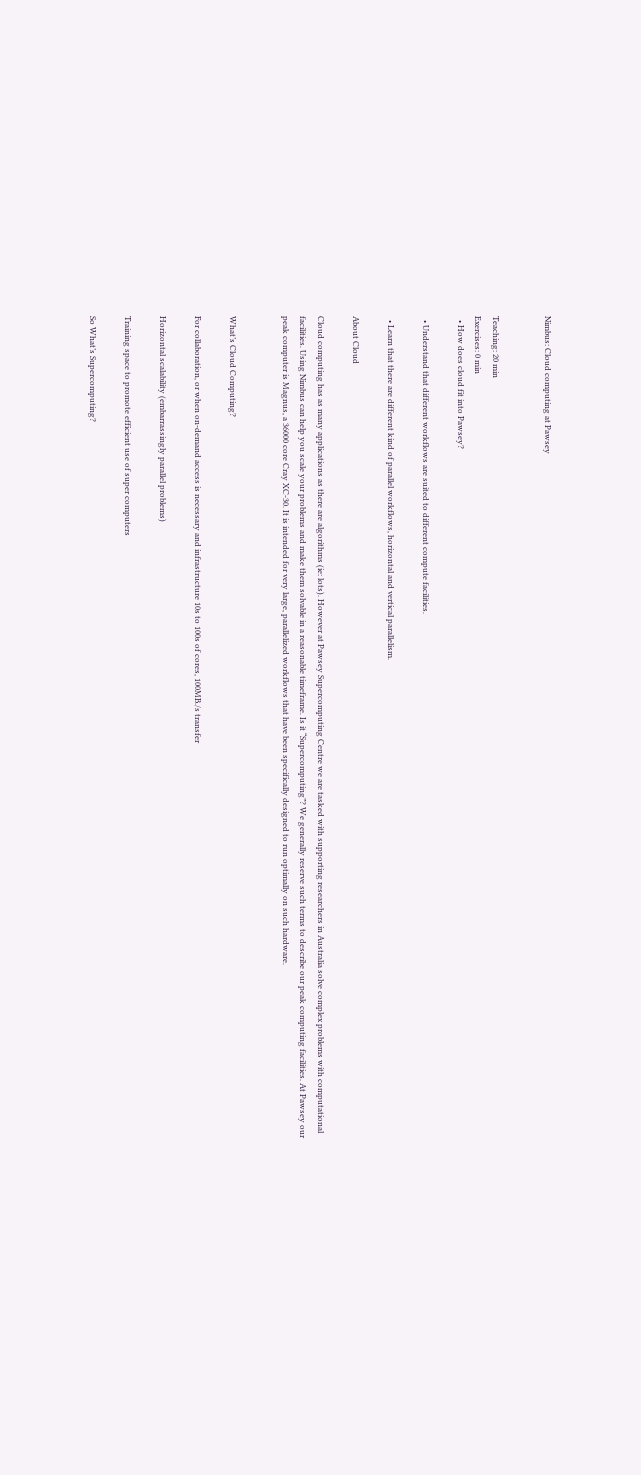Nimbus: Cloud computing at Pawsey


Teaching: 20 min
Exercises: 0 min
  • How does cloud fit into Pawsey?

  • Understand that different workflows are suited to different compute facilities.

  • Learn that there are different kind of parallel workflows, horizontal and vertical parallelism.

About Cloud

Cloud computing has as many applications as there are algorithms (ie: lots). However at Pawsey Supercomputing Centre we are tasked with supporting researchers in Australia solve complex problems with computational facilities. Using Nimbus can help you scale your problems and make them solvable in a reasonable timeframe. Is it “Supercomputing”? We generally reserve such terms to describe our peak computing facilities. At Pawsey our peak computer is Magnus, a 36000 core Cray XC-30. It is intended for very large, parallelized workflows that have been specifically designed to run optimally on such hardware.


What’s Cloud Computing?

For collaboration, or when on-demand access is necessary and infrastructure 10s to 100s of cores, 100MB./s transfer

Horizontal scalability (embarrassingly parallel problems)

Training space to promote efficient use of super computers

So What’s Supercomputing?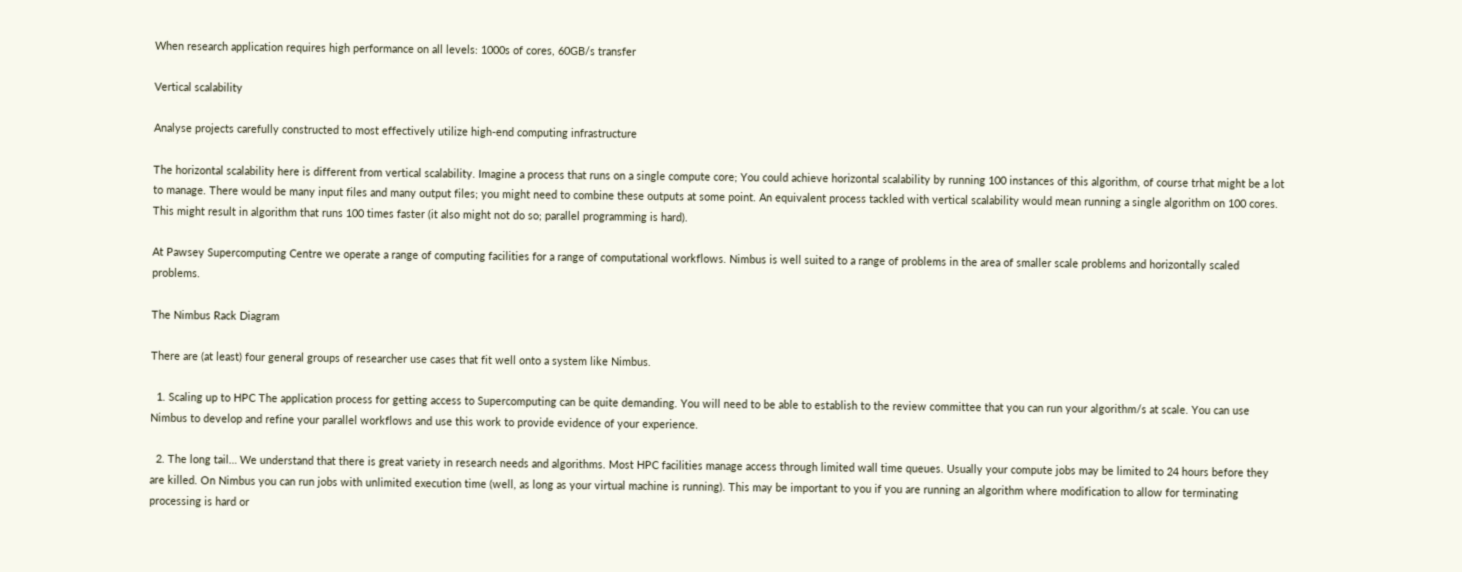When research application requires high performance on all levels: 1000s of cores, 60GB/s transfer

Vertical scalability

Analyse projects carefully constructed to most effectively utilize high-end computing infrastructure

The horizontal scalability here is different from vertical scalability. Imagine a process that runs on a single compute core; You could achieve horizontal scalability by running 100 instances of this algorithm, of course trhat might be a lot to manage. There would be many input files and many output files; you might need to combine these outputs at some point. An equivalent process tackled with vertical scalability would mean running a single algorithm on 100 cores. This might result in algorithm that runs 100 times faster (it also might not do so; parallel programming is hard).

At Pawsey Supercomputing Centre we operate a range of computing facilities for a range of computational workflows. Nimbus is well suited to a range of problems in the area of smaller scale problems and horizontally scaled problems.

The Nimbus Rack Diagram

There are (at least) four general groups of researcher use cases that fit well onto a system like Nimbus.

  1. Scaling up to HPC The application process for getting access to Supercomputing can be quite demanding. You will need to be able to establish to the review committee that you can run your algorithm/s at scale. You can use Nimbus to develop and refine your parallel workflows and use this work to provide evidence of your experience.

  2. The long tail… We understand that there is great variety in research needs and algorithms. Most HPC facilities manage access through limited wall time queues. Usually your compute jobs may be limited to 24 hours before they are killed. On Nimbus you can run jobs with unlimited execution time (well, as long as your virtual machine is running). This may be important to you if you are running an algorithm where modification to allow for terminating processing is hard or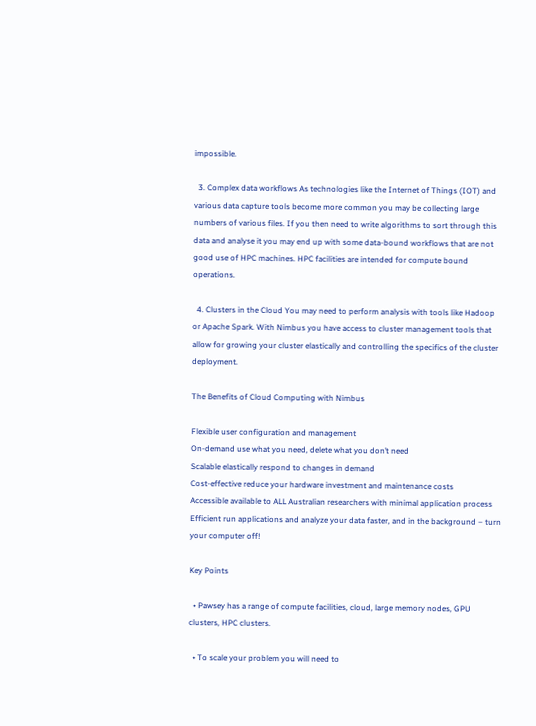impossible.

  3. Complex data workflows As technologies like the Internet of Things (IOT) and various data capture tools become more common you may be collecting large numbers of various files. If you then need to write algorithms to sort through this data and analyse it you may end up with some data-bound workflows that are not good use of HPC machines. HPC facilities are intended for compute bound operations.

  4. Clusters in the Cloud You may need to perform analysis with tools like Hadoop or Apache Spark. With Nimbus you have access to cluster management tools that allow for growing your cluster elastically and controlling the specifics of the cluster deployment.

The Benefits of Cloud Computing with Nimbus

Flexible user configuration and management
On-demand use what you need, delete what you don’t need
Scalable elastically respond to changes in demand
Cost-effective reduce your hardware investment and maintenance costs
Accessible available to ALL Australian researchers with minimal application process
Efficient run applications and analyze your data faster, and in the background – turn your computer off!

Key Points

  • Pawsey has a range of compute facilities, cloud, large memory nodes, GPU clusters, HPC clusters.

  • To scale your problem you will need to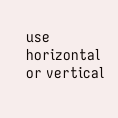use horizontal or vertical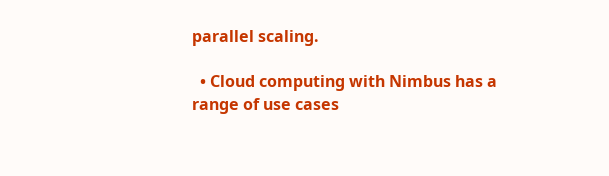parallel scaling.

  • Cloud computing with Nimbus has a range of use cases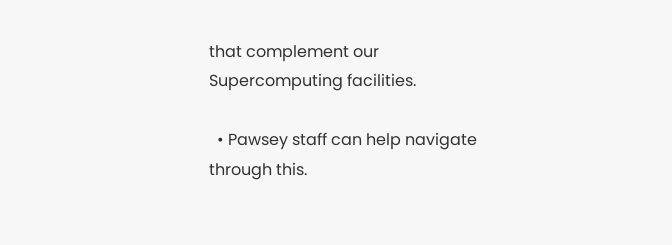that complement our Supercomputing facilities.

  • Pawsey staff can help navigate through this.